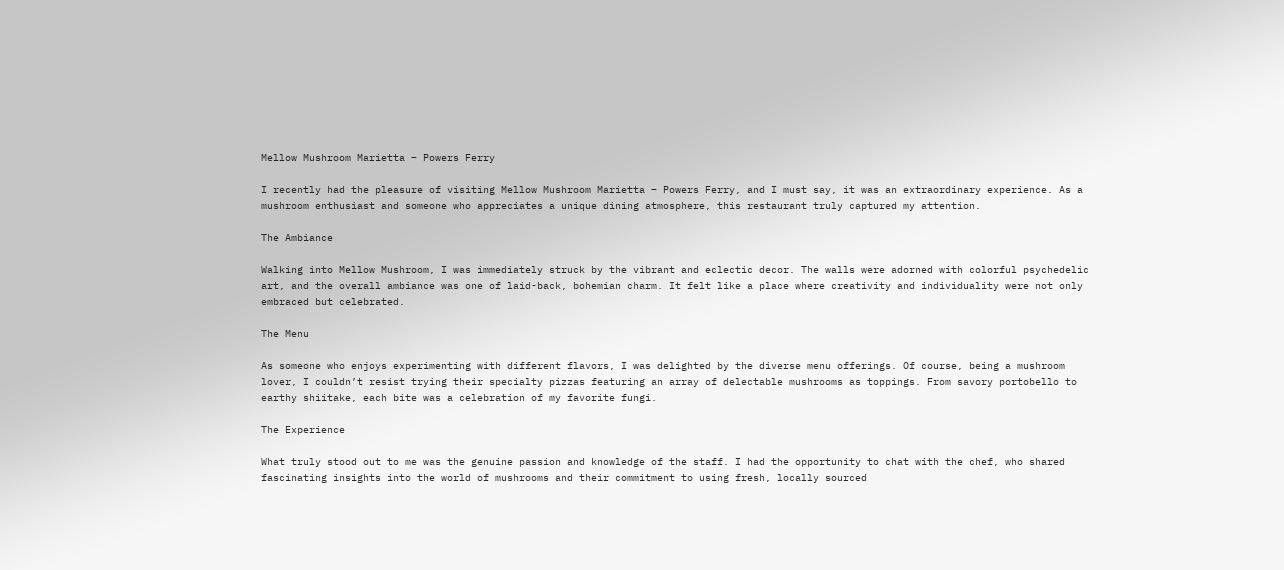Mellow Mushroom Marietta – Powers Ferry

I recently had the pleasure of visiting Mellow Mushroom Marietta – Powers Ferry, and I must say, it was an extraordinary experience. As a mushroom enthusiast and someone who appreciates a unique dining atmosphere, this restaurant truly captured my attention.

The Ambiance

Walking into Mellow Mushroom, I was immediately struck by the vibrant and eclectic decor. The walls were adorned with colorful psychedelic art, and the overall ambiance was one of laid-back, bohemian charm. It felt like a place where creativity and individuality were not only embraced but celebrated.

The Menu

As someone who enjoys experimenting with different flavors, I was delighted by the diverse menu offerings. Of course, being a mushroom lover, I couldn’t resist trying their specialty pizzas featuring an array of delectable mushrooms as toppings. From savory portobello to earthy shiitake, each bite was a celebration of my favorite fungi.

The Experience

What truly stood out to me was the genuine passion and knowledge of the staff. I had the opportunity to chat with the chef, who shared fascinating insights into the world of mushrooms and their commitment to using fresh, locally sourced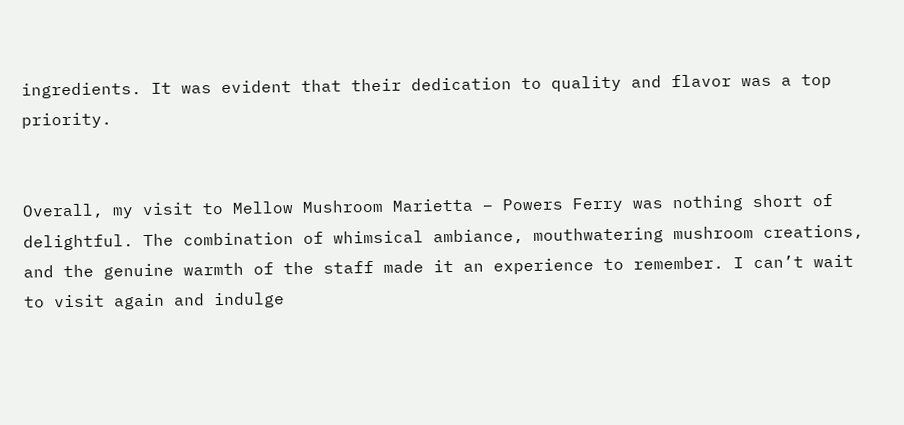ingredients. It was evident that their dedication to quality and flavor was a top priority.


Overall, my visit to Mellow Mushroom Marietta – Powers Ferry was nothing short of delightful. The combination of whimsical ambiance, mouthwatering mushroom creations, and the genuine warmth of the staff made it an experience to remember. I can’t wait to visit again and indulge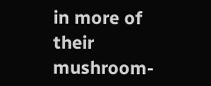in more of their mushroom-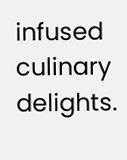infused culinary delights.